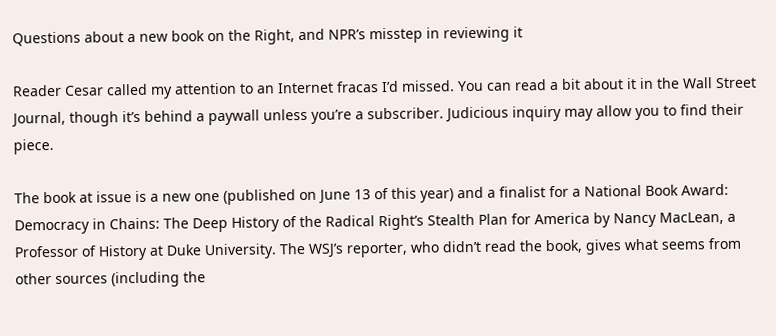Questions about a new book on the Right, and NPR’s misstep in reviewing it

Reader Cesar called my attention to an Internet fracas I’d missed. You can read a bit about it in the Wall Street Journal, though it’s behind a paywall unless you’re a subscriber. Judicious inquiry may allow you to find their piece.

The book at issue is a new one (published on June 13 of this year) and a finalist for a National Book Award: Democracy in Chains: The Deep History of the Radical Right’s Stealth Plan for America by Nancy MacLean, a Professor of History at Duke University. The WSJ’s reporter, who didn’t read the book, gives what seems from other sources (including the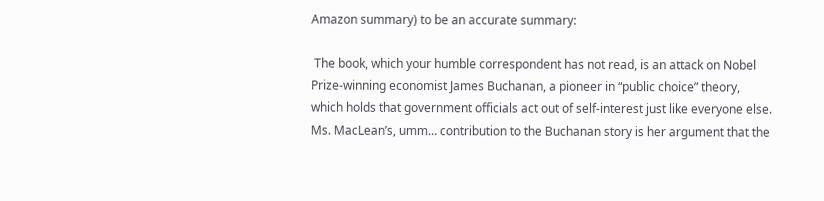Amazon summary) to be an accurate summary:

 The book, which your humble correspondent has not read, is an attack on Nobel Prize-winning economist James Buchanan, a pioneer in “public choice” theory, which holds that government officials act out of self-interest just like everyone else. Ms. MacLean’s, umm… contribution to the Buchanan story is her argument that the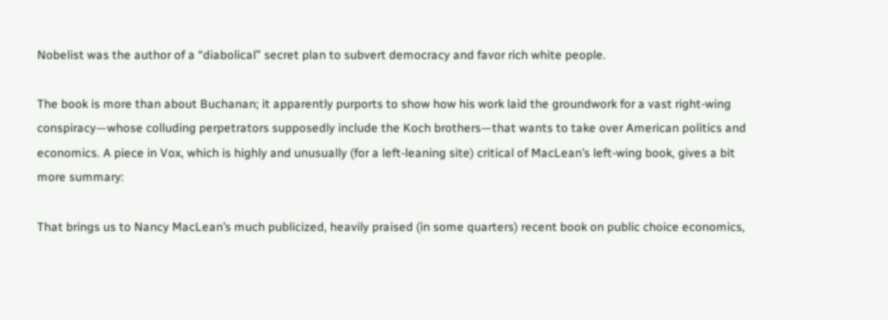Nobelist was the author of a “diabolical” secret plan to subvert democracy and favor rich white people.

The book is more than about Buchanan; it apparently purports to show how his work laid the groundwork for a vast right-wing conspiracy—whose colluding perpetrators supposedly include the Koch brothers—that wants to take over American politics and economics. A piece in Vox, which is highly and unusually (for a left-leaning site) critical of MacLean’s left-wing book, gives a bit more summary:

That brings us to Nancy MacLean’s much publicized, heavily praised (in some quarters) recent book on public choice economics,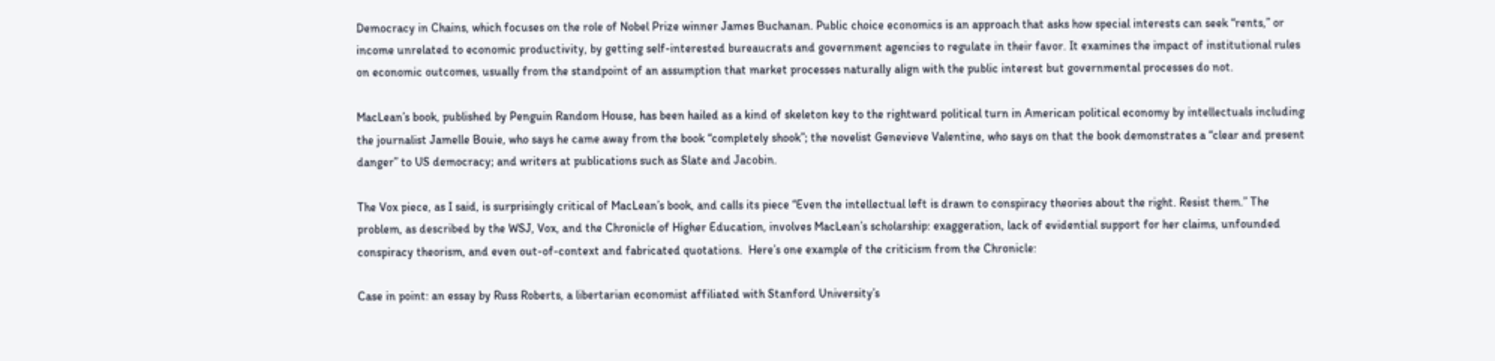Democracy in Chains, which focuses on the role of Nobel Prize winner James Buchanan. Public choice economics is an approach that asks how special interests can seek “rents,” or income unrelated to economic productivity, by getting self-interested bureaucrats and government agencies to regulate in their favor. It examines the impact of institutional rules on economic outcomes, usually from the standpoint of an assumption that market processes naturally align with the public interest but governmental processes do not.

MacLean’s book, published by Penguin Random House, has been hailed as a kind of skeleton key to the rightward political turn in American political economy by intellectuals including the journalist Jamelle Bouie, who says he came away from the book “completely shook”; the novelist Genevieve Valentine, who says on that the book demonstrates a “clear and present danger” to US democracy; and writers at publications such as Slate and Jacobin.

The Vox piece, as I said, is surprisingly critical of MacLean’s book, and calls its piece “Even the intellectual left is drawn to conspiracy theories about the right. Resist them.” The problem, as described by the WSJ, Vox, and the Chronicle of Higher Education, involves MacLean’s scholarship: exaggeration, lack of evidential support for her claims, unfounded conspiracy theorism, and even out-of-context and fabricated quotations.  Here’s one example of the criticism from the Chronicle:

Case in point: an essay by Russ Roberts, a libertarian economist affiliated with Stanford University’s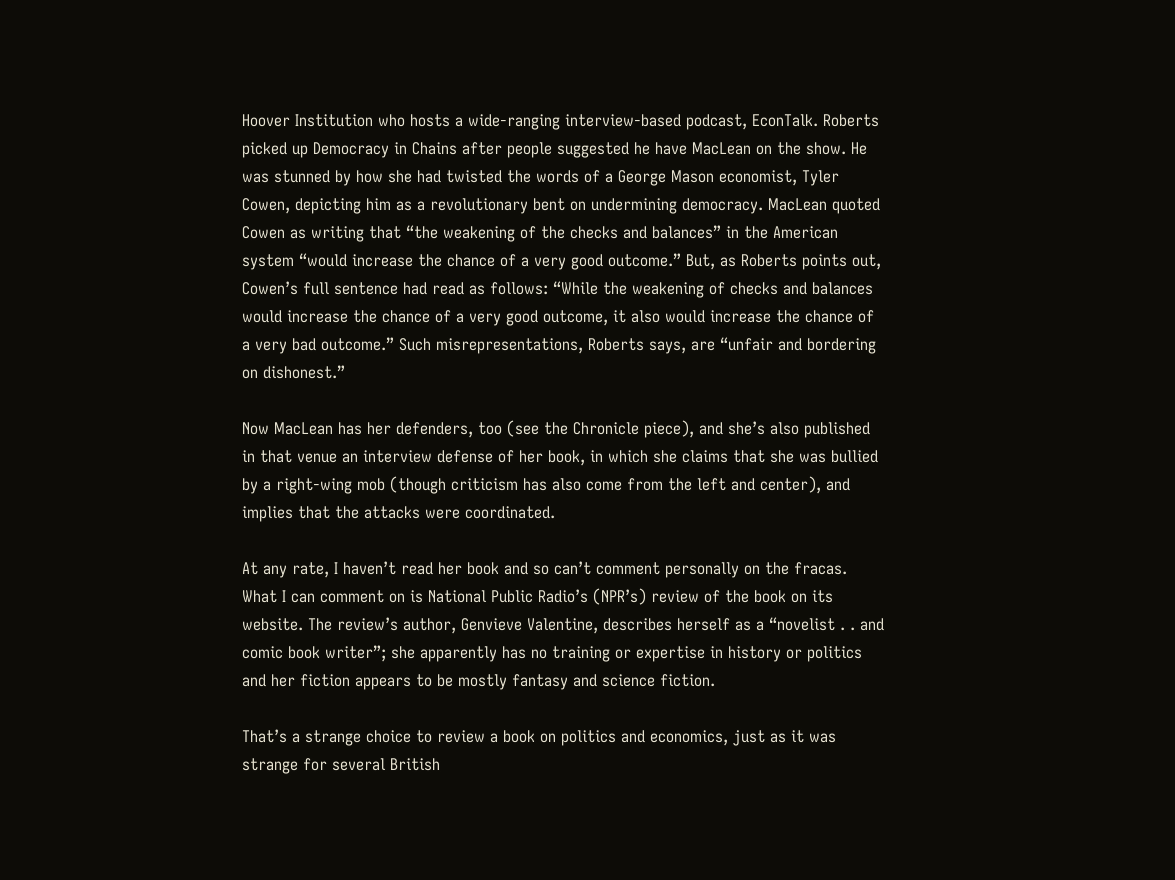Hoover Institution who hosts a wide-ranging interview-based podcast, EconTalk. Roberts picked up Democracy in Chains after people suggested he have MacLean on the show. He was stunned by how she had twisted the words of a George Mason economist, Tyler Cowen, depicting him as a revolutionary bent on undermining democracy. MacLean quoted Cowen as writing that “the weakening of the checks and balances” in the American system “would increase the chance of a very good outcome.” But, as Roberts points out, Cowen’s full sentence had read as follows: “While the weakening of checks and balances would increase the chance of a very good outcome, it also would increase the chance of a very bad outcome.” Such misrepresentations, Roberts says, are “unfair and bordering on dishonest.”

Now MacLean has her defenders, too (see the Chronicle piece), and she’s also published in that venue an interview defense of her book, in which she claims that she was bullied by a right-wing mob (though criticism has also come from the left and center), and implies that the attacks were coordinated.

At any rate, I haven’t read her book and so can’t comment personally on the fracas. What I can comment on is National Public Radio’s (NPR’s) review of the book on its website. The review’s author, Genvieve Valentine, describes herself as a “novelist . . and comic book writer”; she apparently has no training or expertise in history or politics and her fiction appears to be mostly fantasy and science fiction.

That’s a strange choice to review a book on politics and economics, just as it was strange for several British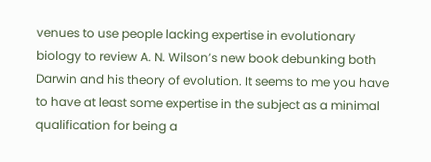venues to use people lacking expertise in evolutionary biology to review A. N. Wilson’s new book debunking both Darwin and his theory of evolution. It seems to me you have to have at least some expertise in the subject as a minimal qualification for being a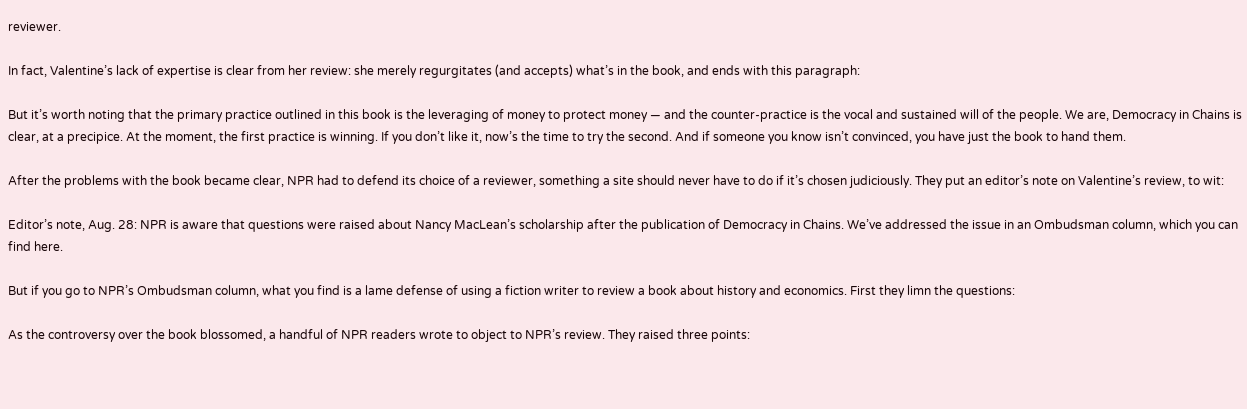reviewer.

In fact, Valentine’s lack of expertise is clear from her review: she merely regurgitates (and accepts) what’s in the book, and ends with this paragraph:

But it’s worth noting that the primary practice outlined in this book is the leveraging of money to protect money — and the counter-practice is the vocal and sustained will of the people. We are, Democracy in Chains is clear, at a precipice. At the moment, the first practice is winning. If you don’t like it, now’s the time to try the second. And if someone you know isn’t convinced, you have just the book to hand them.

After the problems with the book became clear, NPR had to defend its choice of a reviewer, something a site should never have to do if it’s chosen judiciously. They put an editor’s note on Valentine’s review, to wit:

Editor’s note, Aug. 28: NPR is aware that questions were raised about Nancy MacLean’s scholarship after the publication of Democracy in Chains. We’ve addressed the issue in an Ombudsman column, which you can find here.

But if you go to NPR’s Ombudsman column, what you find is a lame defense of using a fiction writer to review a book about history and economics. First they limn the questions:

As the controversy over the book blossomed, a handful of NPR readers wrote to object to NPR’s review. They raised three points: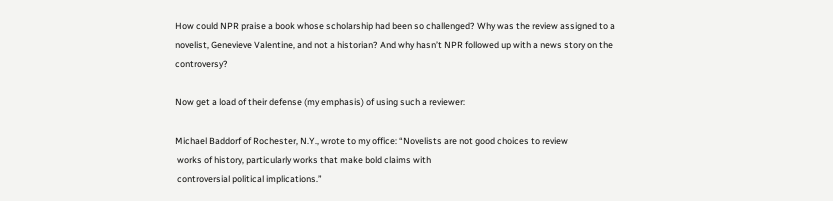How could NPR praise a book whose scholarship had been so challenged? Why was the review assigned to a novelist, Genevieve Valentine, and not a historian? And why hasn’t NPR followed up with a news story on the controversy?

Now get a load of their defense (my emphasis) of using such a reviewer:

Michael Baddorf of Rochester, N.Y., wrote to my office: “Novelists are not good choices to review
 works of history, particularly works that make bold claims with
 controversial political implications.”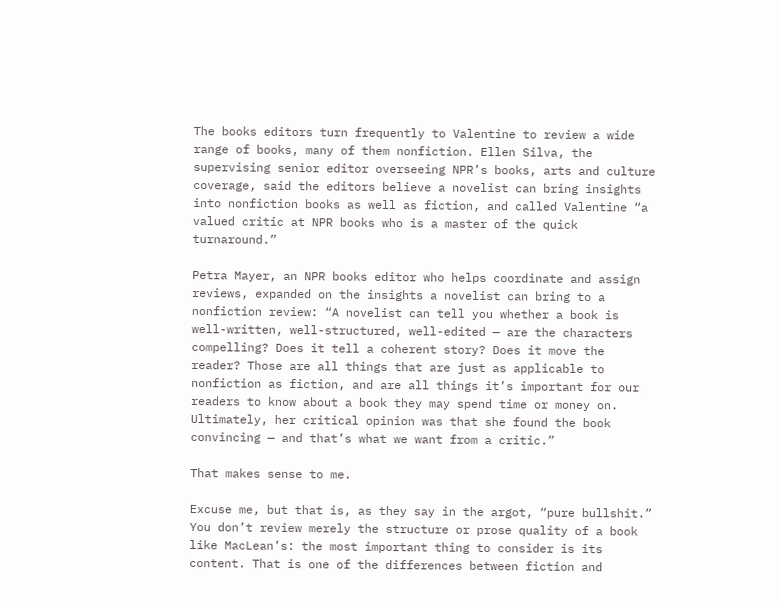The books editors turn frequently to Valentine to review a wide range of books, many of them nonfiction. Ellen Silva, the supervising senior editor overseeing NPR’s books, arts and culture coverage, said the editors believe a novelist can bring insights into nonfiction books as well as fiction, and called Valentine “a valued critic at NPR books who is a master of the quick turnaround.”

Petra Mayer, an NPR books editor who helps coordinate and assign reviews, expanded on the insights a novelist can bring to a nonfiction review: “A novelist can tell you whether a book is well-written, well-structured, well-edited — are the characters compelling? Does it tell a coherent story? Does it move the reader? Those are all things that are just as applicable to nonfiction as fiction, and are all things it’s important for our readers to know about a book they may spend time or money on. Ultimately, her critical opinion was that she found the book convincing — and that’s what we want from a critic.”

That makes sense to me.

Excuse me, but that is, as they say in the argot, “pure bullshit.” You don’t review merely the structure or prose quality of a book like MacLean’s: the most important thing to consider is its content. That is one of the differences between fiction and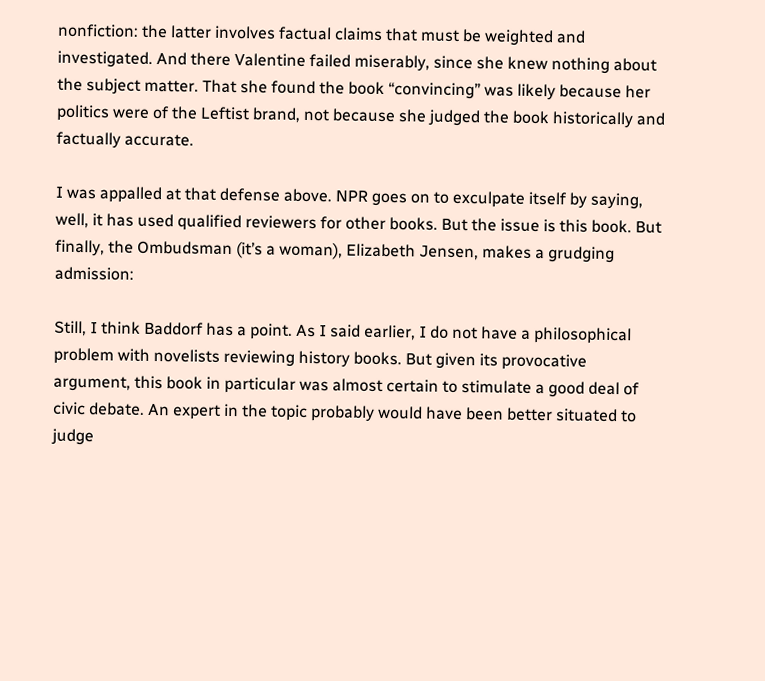nonfiction: the latter involves factual claims that must be weighted and investigated. And there Valentine failed miserably, since she knew nothing about the subject matter. That she found the book “convincing” was likely because her politics were of the Leftist brand, not because she judged the book historically and factually accurate.

I was appalled at that defense above. NPR goes on to exculpate itself by saying, well, it has used qualified reviewers for other books. But the issue is this book. But finally, the Ombudsman (it’s a woman), Elizabeth Jensen, makes a grudging admission:

Still, I think Baddorf has a point. As I said earlier, I do not have a philosophical problem with novelists reviewing history books. But given its provocative argument, this book in particular was almost certain to stimulate a good deal of civic debate. An expert in the topic probably would have been better situated to judge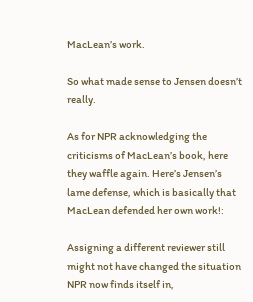MacLean’s work.

So what made sense to Jensen doesn’t really.

As for NPR acknowledging the criticisms of MacLean’s book, here they waffle again. Here’s Jensen’s lame defense, which is basically that MacLean defended her own work!:

Assigning a different reviewer still might not have changed the situation NPR now finds itself in,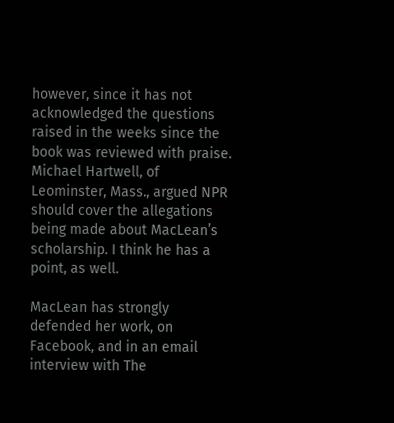however, since it has not acknowledged the questions raised in the weeks since the book was reviewed with praise. Michael Hartwell, of Leominster, Mass., argued NPR should cover the allegations being made about MacLean’s scholarship. I think he has a point, as well.

MacLean has strongly defended her work, on Facebook, and in an email interview with The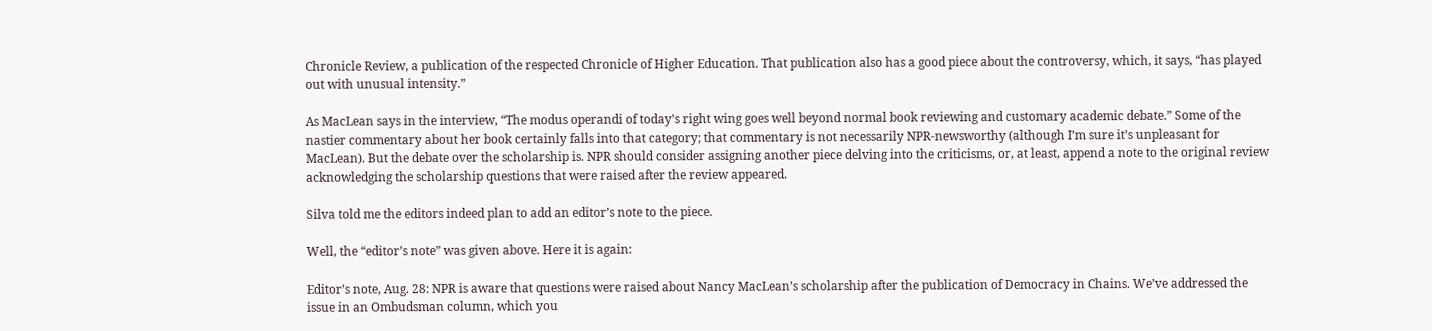Chronicle Review, a publication of the respected Chronicle of Higher Education. That publication also has a good piece about the controversy, which, it says, “has played out with unusual intensity.”

As MacLean says in the interview, “The modus operandi of today’s right wing goes well beyond normal book reviewing and customary academic debate.” Some of the nastier commentary about her book certainly falls into that category; that commentary is not necessarily NPR-newsworthy (although I’m sure it’s unpleasant for MacLean). But the debate over the scholarship is. NPR should consider assigning another piece delving into the criticisms, or, at least, append a note to the original review acknowledging the scholarship questions that were raised after the review appeared.

Silva told me the editors indeed plan to add an editor’s note to the piece.

Well, the “editor’s note” was given above. Here it is again:

Editor’s note, Aug. 28: NPR is aware that questions were raised about Nancy MacLean’s scholarship after the publication of Democracy in Chains. We’ve addressed the issue in an Ombudsman column, which you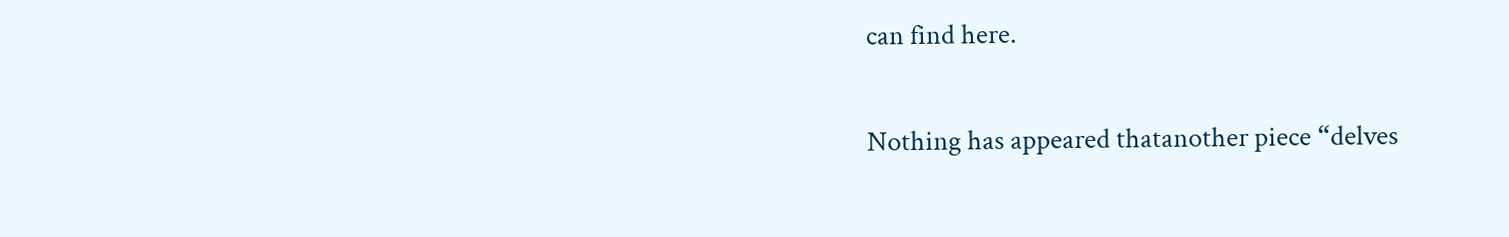can find here.

Nothing has appeared thatanother piece “delves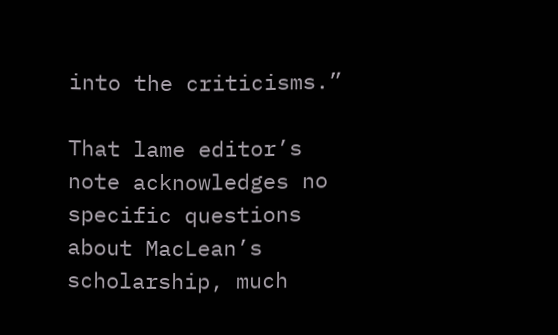into the criticisms.”

That lame editor’s note acknowledges no specific questions about MacLean’s scholarship, much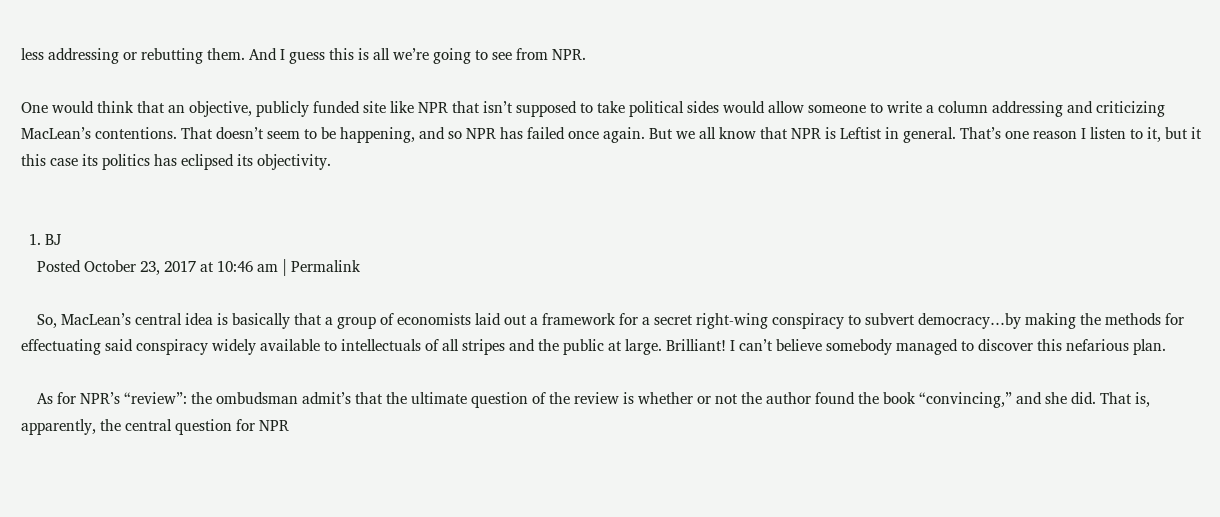less addressing or rebutting them. And I guess this is all we’re going to see from NPR.

One would think that an objective, publicly funded site like NPR that isn’t supposed to take political sides would allow someone to write a column addressing and criticizing MacLean’s contentions. That doesn’t seem to be happening, and so NPR has failed once again. But we all know that NPR is Leftist in general. That’s one reason I listen to it, but it this case its politics has eclipsed its objectivity.


  1. BJ
    Posted October 23, 2017 at 10:46 am | Permalink

    So, MacLean’s central idea is basically that a group of economists laid out a framework for a secret right-wing conspiracy to subvert democracy…by making the methods for effectuating said conspiracy widely available to intellectuals of all stripes and the public at large. Brilliant! I can’t believe somebody managed to discover this nefarious plan.

    As for NPR’s “review”: the ombudsman admit’s that the ultimate question of the review is whether or not the author found the book “convincing,” and she did. That is, apparently, the central question for NPR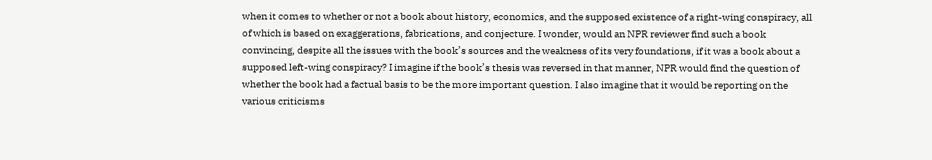when it comes to whether or not a book about history, economics, and the supposed existence of a right-wing conspiracy, all of which is based on exaggerations, fabrications, and conjecture. I wonder, would an NPR reviewer find such a book convincing, despite all the issues with the book’s sources and the weakness of its very foundations, if it was a book about a supposed left-wing conspiracy? I imagine if the book’s thesis was reversed in that manner, NPR would find the question of whether the book had a factual basis to be the more important question. I also imagine that it would be reporting on the various criticisms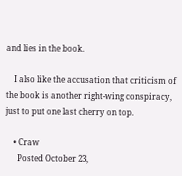and lies in the book.

    I also like the accusation that criticism of the book is another right-wing conspiracy, just to put one last cherry on top.

    • Craw
      Posted October 23,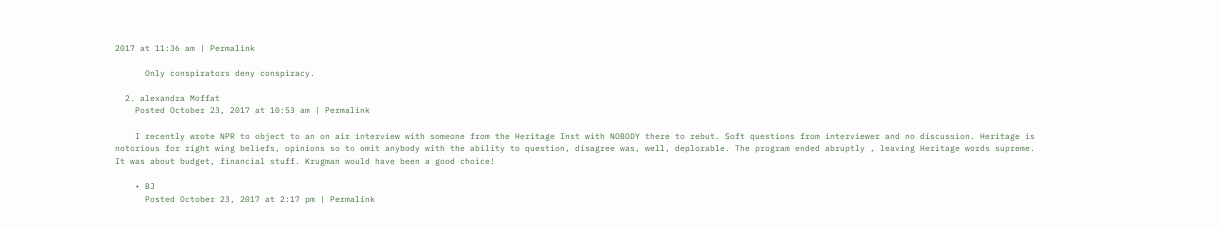2017 at 11:36 am | Permalink

      Only conspirators deny conspiracy.

  2. alexandra Moffat
    Posted October 23, 2017 at 10:53 am | Permalink

    I recently wrote NPR to object to an on air interview with someone from the Heritage Inst with NOBODY there to rebut. Soft questions from interviewer and no discussion. Heritage is notorious for right wing beliefs, opinions so to omit anybody with the ability to question, disagree was, well, deplorable. The program ended abruptly , leaving Heritage words supreme. It was about budget, financial stuff. Krugman would have been a good choice!

    • BJ
      Posted October 23, 2017 at 2:17 pm | Permalink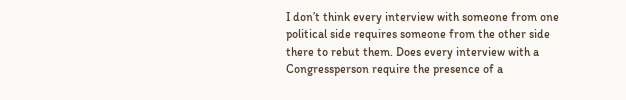I don’t think every interview with someone from one political side requires someone from the other side there to rebut them. Does every interview with a Congressperson require the presence of a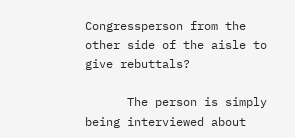Congressperson from the other side of the aisle to give rebuttals?

      The person is simply being interviewed about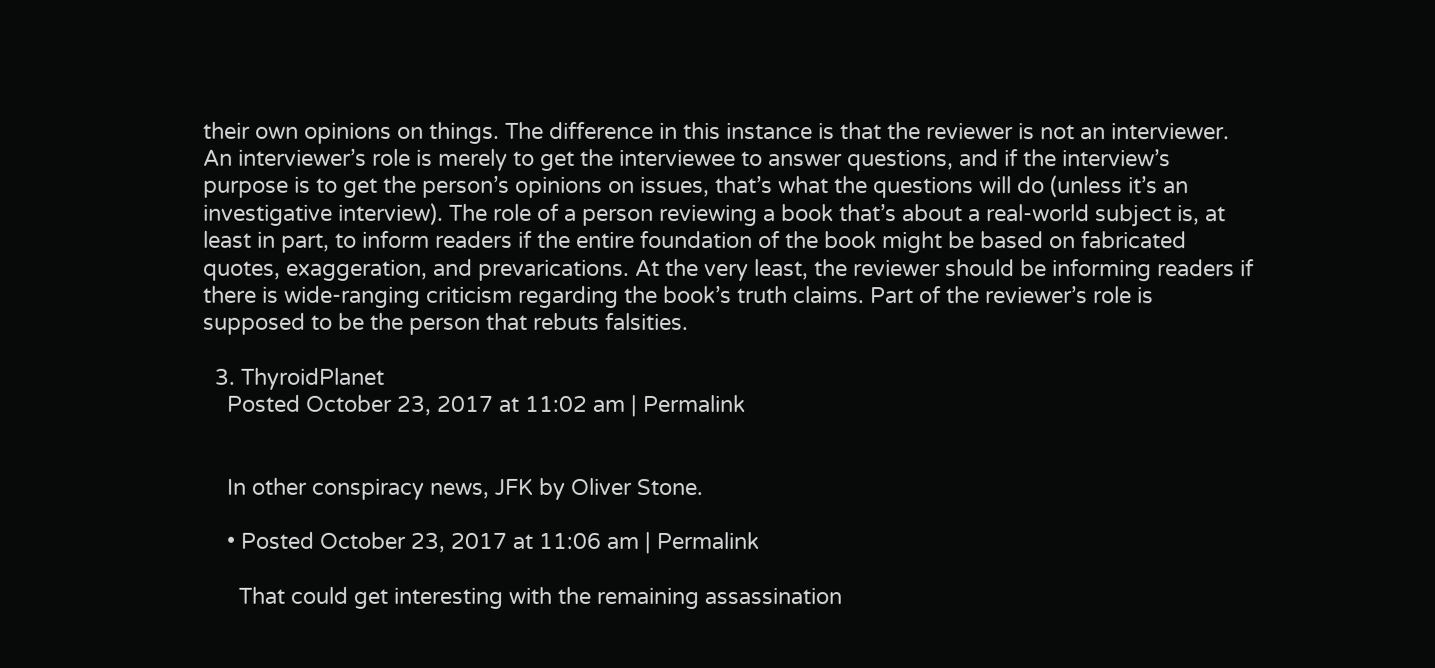their own opinions on things. The difference in this instance is that the reviewer is not an interviewer. An interviewer’s role is merely to get the interviewee to answer questions, and if the interview’s purpose is to get the person’s opinions on issues, that’s what the questions will do (unless it’s an investigative interview). The role of a person reviewing a book that’s about a real-world subject is, at least in part, to inform readers if the entire foundation of the book might be based on fabricated quotes, exaggeration, and prevarications. At the very least, the reviewer should be informing readers if there is wide-ranging criticism regarding the book’s truth claims. Part of the reviewer’s role is supposed to be the person that rebuts falsities.

  3. ThyroidPlanet
    Posted October 23, 2017 at 11:02 am | Permalink


    In other conspiracy news, JFK by Oliver Stone.

    • Posted October 23, 2017 at 11:06 am | Permalink

      That could get interesting with the remaining assassination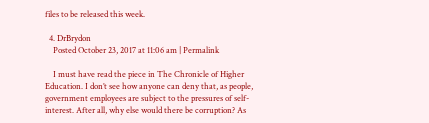files to be released this week.

  4. DrBrydon
    Posted October 23, 2017 at 11:06 am | Permalink

    I must have read the piece in The Chronicle of Higher Education. I don’t see how anyone can deny that, as people, government employees are subject to the pressures of self-interest. After all, why else would there be corruption? As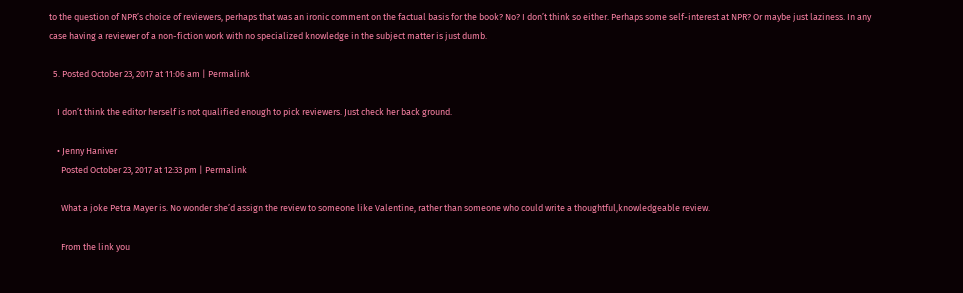to the question of NPR’s choice of reviewers, perhaps that was an ironic comment on the factual basis for the book? No? I don’t think so either. Perhaps some self-interest at NPR? Or maybe just laziness. In any case having a reviewer of a non-fiction work with no specialized knowledge in the subject matter is just dumb.

  5. Posted October 23, 2017 at 11:06 am | Permalink

    I don’t think the editor herself is not qualified enough to pick reviewers. Just check her back ground.

    • Jenny Haniver
      Posted October 23, 2017 at 12:33 pm | Permalink

      What a joke Petra Mayer is. No wonder she’d assign the review to someone like Valentine, rather than someone who could write a thoughtful,knowledgeable review.

      From the link you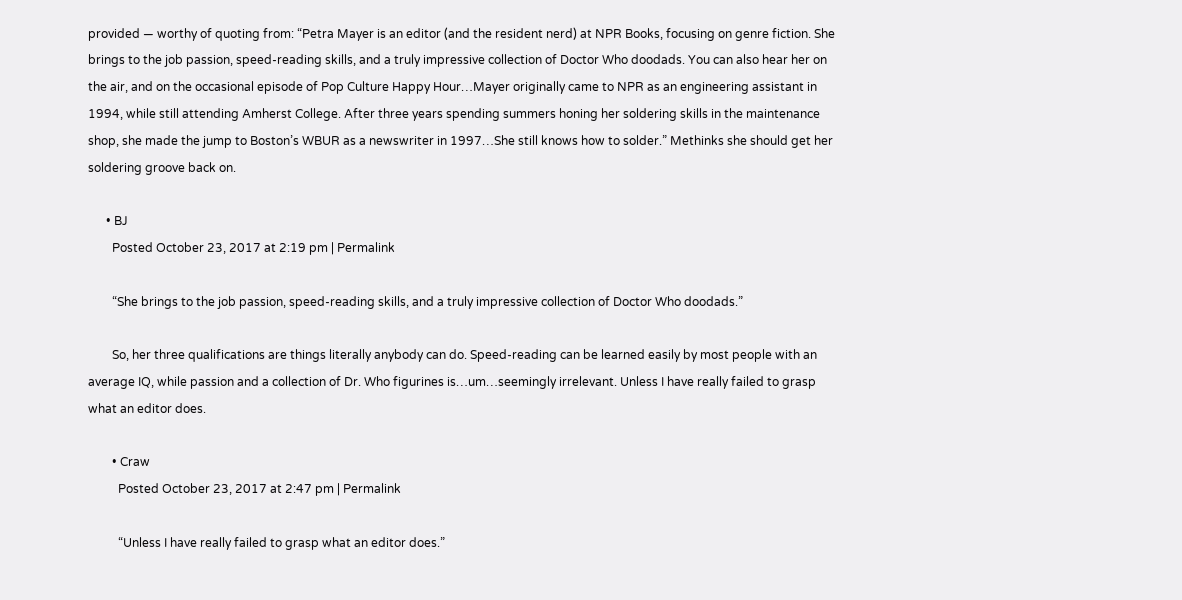provided — worthy of quoting from: “Petra Mayer is an editor (and the resident nerd) at NPR Books, focusing on genre fiction. She brings to the job passion, speed-reading skills, and a truly impressive collection of Doctor Who doodads. You can also hear her on the air, and on the occasional episode of Pop Culture Happy Hour…Mayer originally came to NPR as an engineering assistant in 1994, while still attending Amherst College. After three years spending summers honing her soldering skills in the maintenance shop, she made the jump to Boston’s WBUR as a newswriter in 1997…She still knows how to solder.” Methinks she should get her soldering groove back on.

      • BJ
        Posted October 23, 2017 at 2:19 pm | Permalink

        “She brings to the job passion, speed-reading skills, and a truly impressive collection of Doctor Who doodads.”

        So, her three qualifications are things literally anybody can do. Speed-reading can be learned easily by most people with an average IQ, while passion and a collection of Dr. Who figurines is…um…seemingly irrelevant. Unless I have really failed to grasp what an editor does.

        • Craw
          Posted October 23, 2017 at 2:47 pm | Permalink

          “Unless I have really failed to grasp what an editor does.”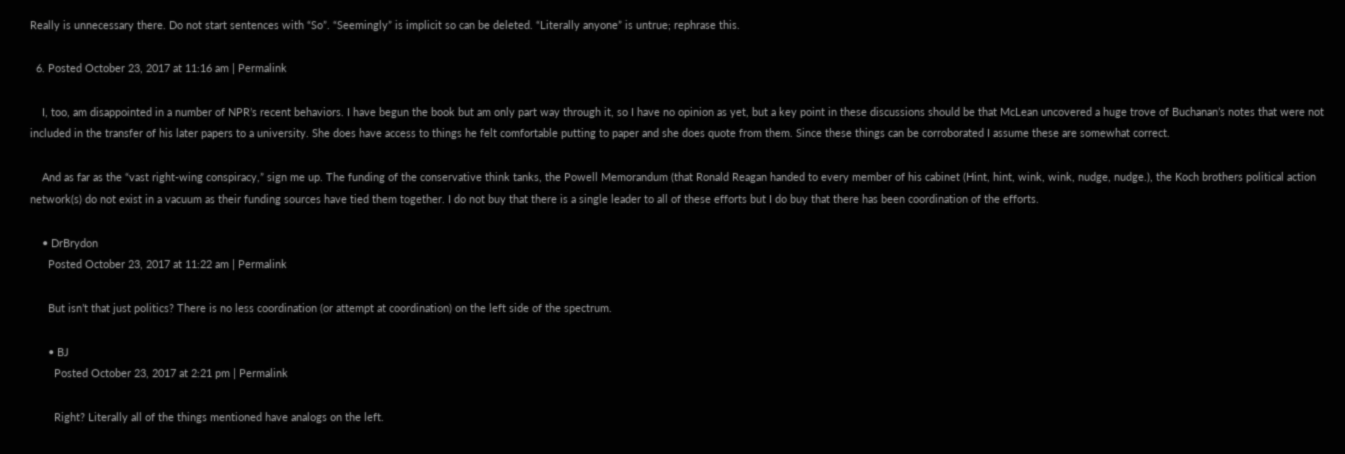Really is unnecessary there. Do not start sentences with “So”. “Seemingly” is implicit so can be deleted. “Literally anyone” is untrue; rephrase this.

  6. Posted October 23, 2017 at 11:16 am | Permalink

    I, too, am disappointed in a number of NPR’s recent behaviors. I have begun the book but am only part way through it, so I have no opinion as yet, but a key point in these discussions should be that McLean uncovered a huge trove of Buchanan’s notes that were not included in the transfer of his later papers to a university. She does have access to things he felt comfortable putting to paper and she does quote from them. Since these things can be corroborated I assume these are somewhat correct.

    And as far as the “vast right-wing conspiracy,” sign me up. The funding of the conservative think tanks, the Powell Memorandum (that Ronald Reagan handed to every member of his cabinet (Hint, hint, wink, wink, nudge, nudge.), the Koch brothers political action network(s) do not exist in a vacuum as their funding sources have tied them together. I do not buy that there is a single leader to all of these efforts but I do buy that there has been coordination of the efforts.

    • DrBrydon
      Posted October 23, 2017 at 11:22 am | Permalink

      But isn’t that just politics? There is no less coordination (or attempt at coordination) on the left side of the spectrum.

      • BJ
        Posted October 23, 2017 at 2:21 pm | Permalink

        Right? Literally all of the things mentioned have analogs on the left.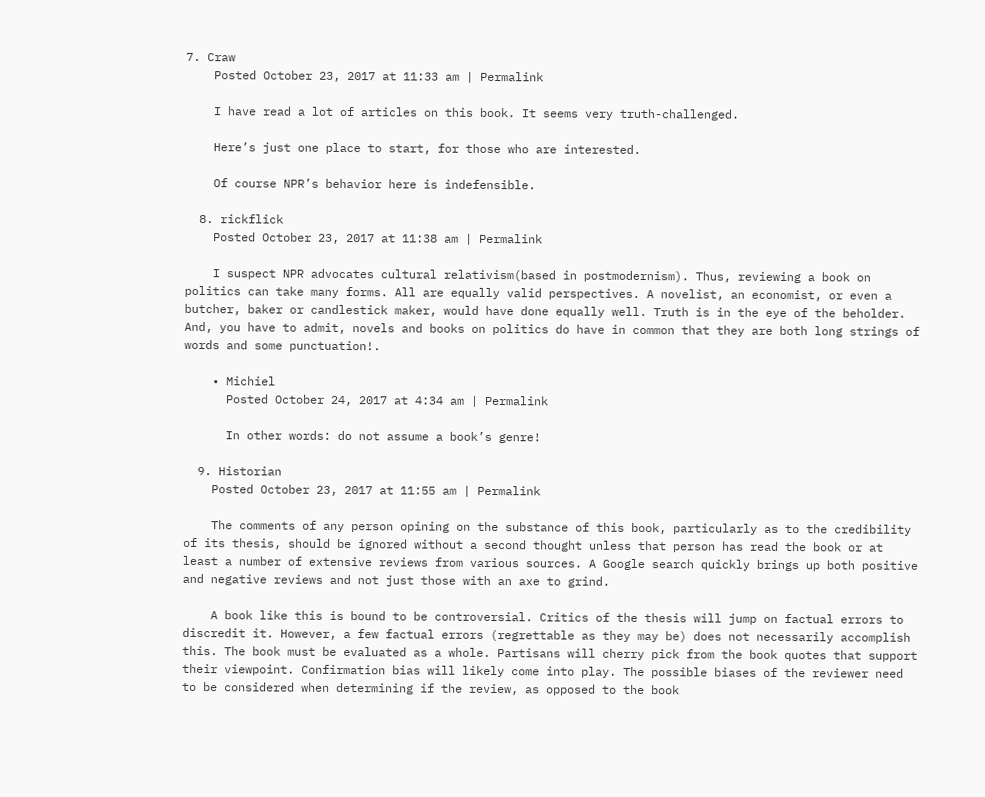7. Craw
    Posted October 23, 2017 at 11:33 am | Permalink

    I have read a lot of articles on this book. It seems very truth-challenged.

    Here’s just one place to start, for those who are interested.

    Of course NPR’s behavior here is indefensible.

  8. rickflick
    Posted October 23, 2017 at 11:38 am | Permalink

    I suspect NPR advocates cultural relativism(based in postmodernism). Thus, reviewing a book on politics can take many forms. All are equally valid perspectives. A novelist, an economist, or even a butcher, baker or candlestick maker, would have done equally well. Truth is in the eye of the beholder. And, you have to admit, novels and books on politics do have in common that they are both long strings of words and some punctuation!.

    • Michiel
      Posted October 24, 2017 at 4:34 am | Permalink

      In other words: do not assume a book’s genre!

  9. Historian
    Posted October 23, 2017 at 11:55 am | Permalink

    The comments of any person opining on the substance of this book, particularly as to the credibility of its thesis, should be ignored without a second thought unless that person has read the book or at least a number of extensive reviews from various sources. A Google search quickly brings up both positive and negative reviews and not just those with an axe to grind.

    A book like this is bound to be controversial. Critics of the thesis will jump on factual errors to discredit it. However, a few factual errors (regrettable as they may be) does not necessarily accomplish this. The book must be evaluated as a whole. Partisans will cherry pick from the book quotes that support their viewpoint. Confirmation bias will likely come into play. The possible biases of the reviewer need to be considered when determining if the review, as opposed to the book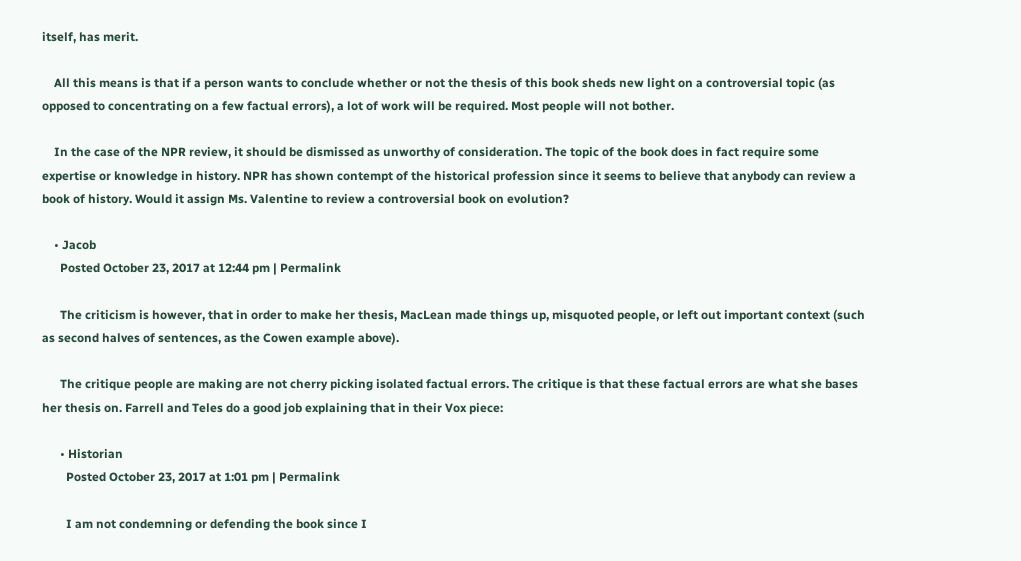itself, has merit.

    All this means is that if a person wants to conclude whether or not the thesis of this book sheds new light on a controversial topic (as opposed to concentrating on a few factual errors), a lot of work will be required. Most people will not bother.

    In the case of the NPR review, it should be dismissed as unworthy of consideration. The topic of the book does in fact require some expertise or knowledge in history. NPR has shown contempt of the historical profession since it seems to believe that anybody can review a book of history. Would it assign Ms. Valentine to review a controversial book on evolution?

    • Jacob
      Posted October 23, 2017 at 12:44 pm | Permalink

      The criticism is however, that in order to make her thesis, MacLean made things up, misquoted people, or left out important context (such as second halves of sentences, as the Cowen example above).

      The critique people are making are not cherry picking isolated factual errors. The critique is that these factual errors are what she bases her thesis on. Farrell and Teles do a good job explaining that in their Vox piece:

      • Historian
        Posted October 23, 2017 at 1:01 pm | Permalink

        I am not condemning or defending the book since I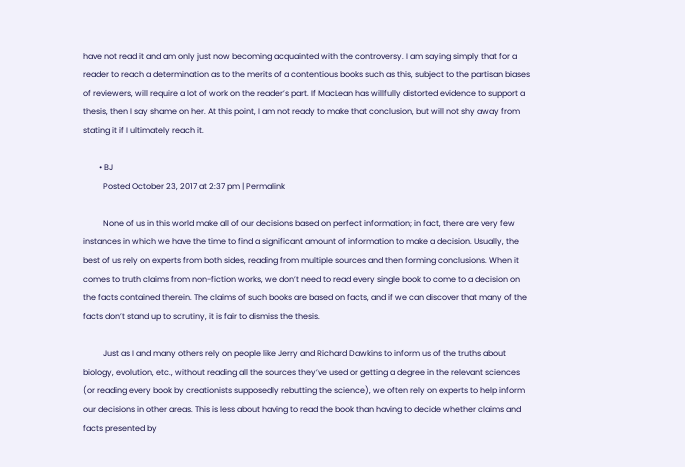have not read it and am only just now becoming acquainted with the controversy. I am saying simply that for a reader to reach a determination as to the merits of a contentious books such as this, subject to the partisan biases of reviewers, will require a lot of work on the reader’s part. If MacLean has willfully distorted evidence to support a thesis, then I say shame on her. At this point, I am not ready to make that conclusion, but will not shy away from stating it if I ultimately reach it.

        • BJ
          Posted October 23, 2017 at 2:37 pm | Permalink

          None of us in this world make all of our decisions based on perfect information; in fact, there are very few instances in which we have the time to find a significant amount of information to make a decision. Usually, the best of us rely on experts from both sides, reading from multiple sources and then forming conclusions. When it comes to truth claims from non-fiction works, we don’t need to read every single book to come to a decision on the facts contained therein. The claims of such books are based on facts, and if we can discover that many of the facts don’t stand up to scrutiny, it is fair to dismiss the thesis.

          Just as I and many others rely on people like Jerry and Richard Dawkins to inform us of the truths about biology, evolution, etc., without reading all the sources they’ve used or getting a degree in the relevant sciences (or reading every book by creationists supposedly rebutting the science), we often rely on experts to help inform our decisions in other areas. This is less about having to read the book than having to decide whether claims and facts presented by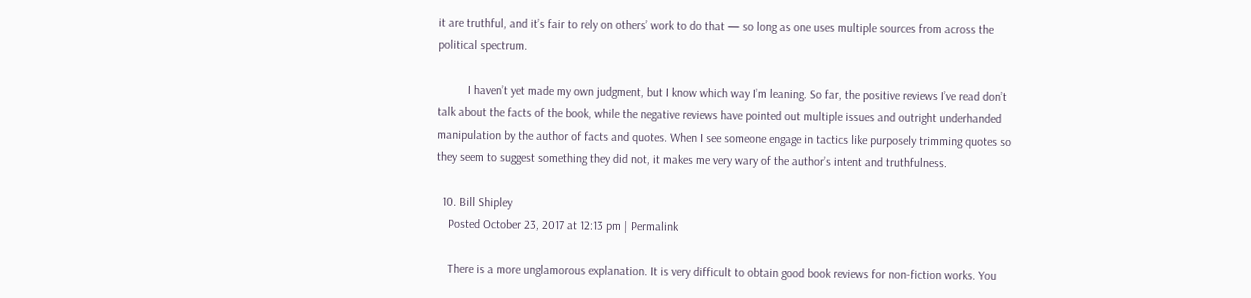it are truthful, and it’s fair to rely on others’ work to do that — so long as one uses multiple sources from across the political spectrum.

          I haven’t yet made my own judgment, but I know which way I’m leaning. So far, the positive reviews I’ve read don’t talk about the facts of the book, while the negative reviews have pointed out multiple issues and outright underhanded manipulation by the author of facts and quotes. When I see someone engage in tactics like purposely trimming quotes so they seem to suggest something they did not, it makes me very wary of the author’s intent and truthfulness.

  10. Bill Shipley
    Posted October 23, 2017 at 12:13 pm | Permalink

    There is a more unglamorous explanation. It is very difficult to obtain good book reviews for non-fiction works. You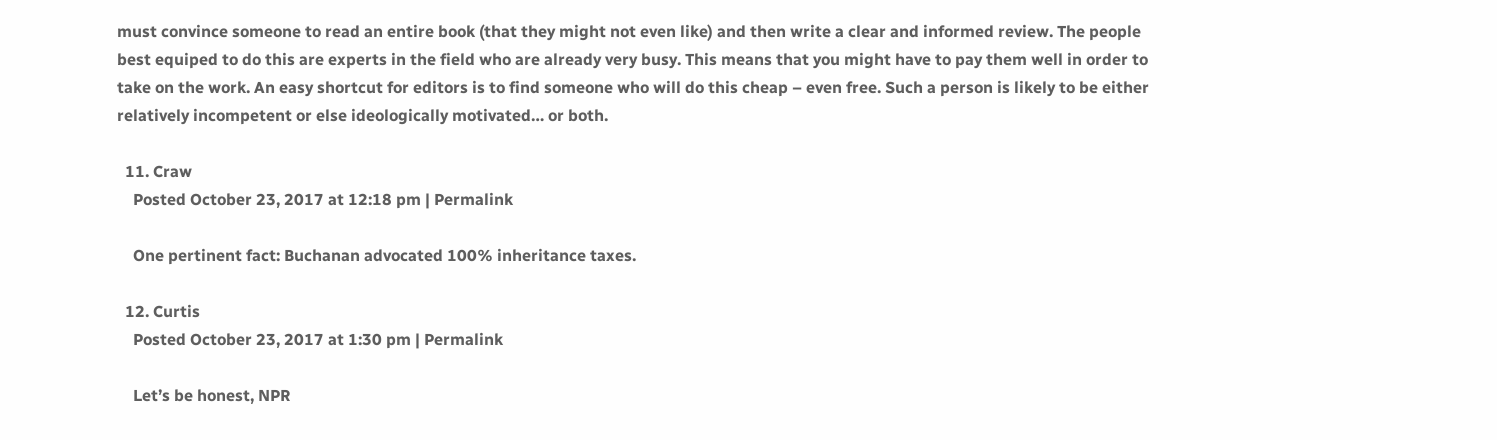must convince someone to read an entire book (that they might not even like) and then write a clear and informed review. The people best equiped to do this are experts in the field who are already very busy. This means that you might have to pay them well in order to take on the work. An easy shortcut for editors is to find someone who will do this cheap – even free. Such a person is likely to be either relatively incompetent or else ideologically motivated… or both.

  11. Craw
    Posted October 23, 2017 at 12:18 pm | Permalink

    One pertinent fact: Buchanan advocated 100% inheritance taxes.

  12. Curtis
    Posted October 23, 2017 at 1:30 pm | Permalink

    Let’s be honest, NPR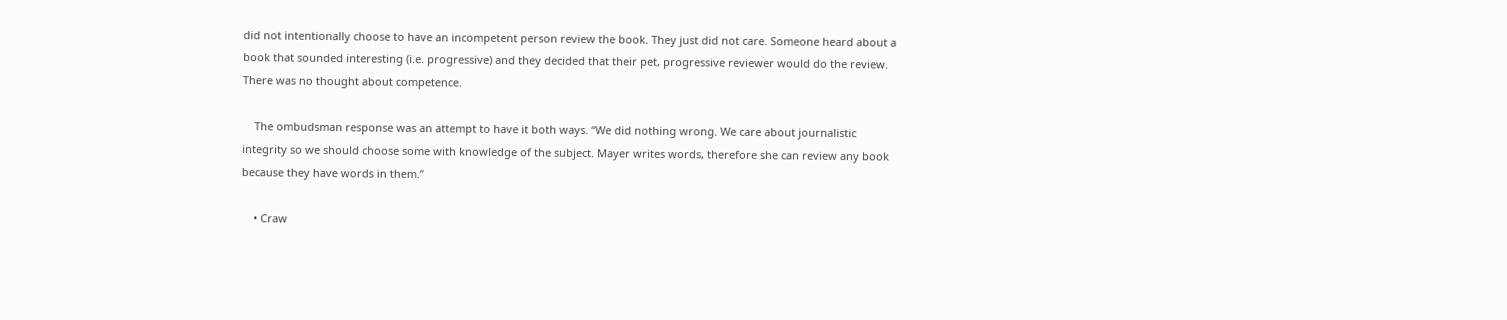did not intentionally choose to have an incompetent person review the book. They just did not care. Someone heard about a book that sounded interesting (i.e. progressive) and they decided that their pet, progressive reviewer would do the review. There was no thought about competence.

    The ombudsman response was an attempt to have it both ways. “We did nothing wrong. We care about journalistic integrity so we should choose some with knowledge of the subject. Mayer writes words, therefore she can review any book because they have words in them.”

    • Craw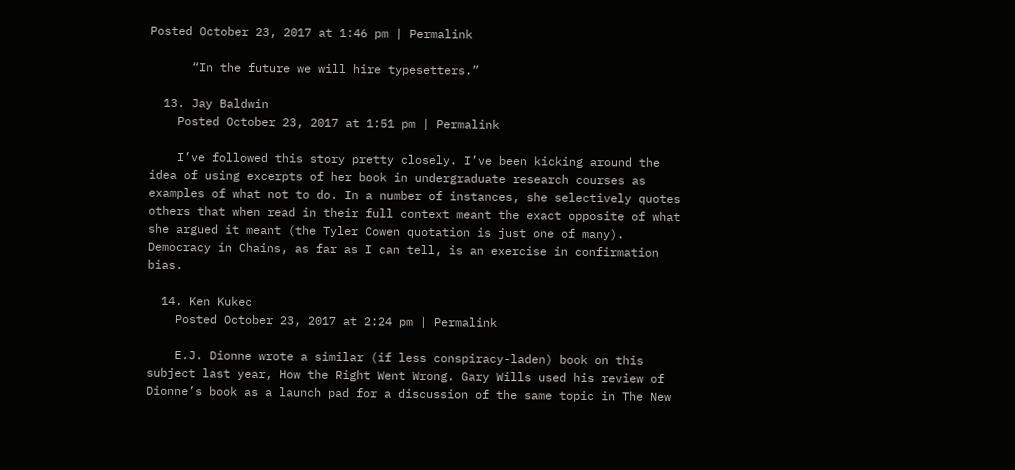Posted October 23, 2017 at 1:46 pm | Permalink

      “In the future we will hire typesetters.”

  13. Jay Baldwin
    Posted October 23, 2017 at 1:51 pm | Permalink

    I’ve followed this story pretty closely. I’ve been kicking around the idea of using excerpts of her book in undergraduate research courses as examples of what not to do. In a number of instances, she selectively quotes others that when read in their full context meant the exact opposite of what she argued it meant (the Tyler Cowen quotation is just one of many). Democracy in Chains, as far as I can tell, is an exercise in confirmation bias.

  14. Ken Kukec
    Posted October 23, 2017 at 2:24 pm | Permalink

    E.J. Dionne wrote a similar (if less conspiracy-laden) book on this subject last year, How the Right Went Wrong. Gary Wills used his review of Dionne’s book as a launch pad for a discussion of the same topic in The New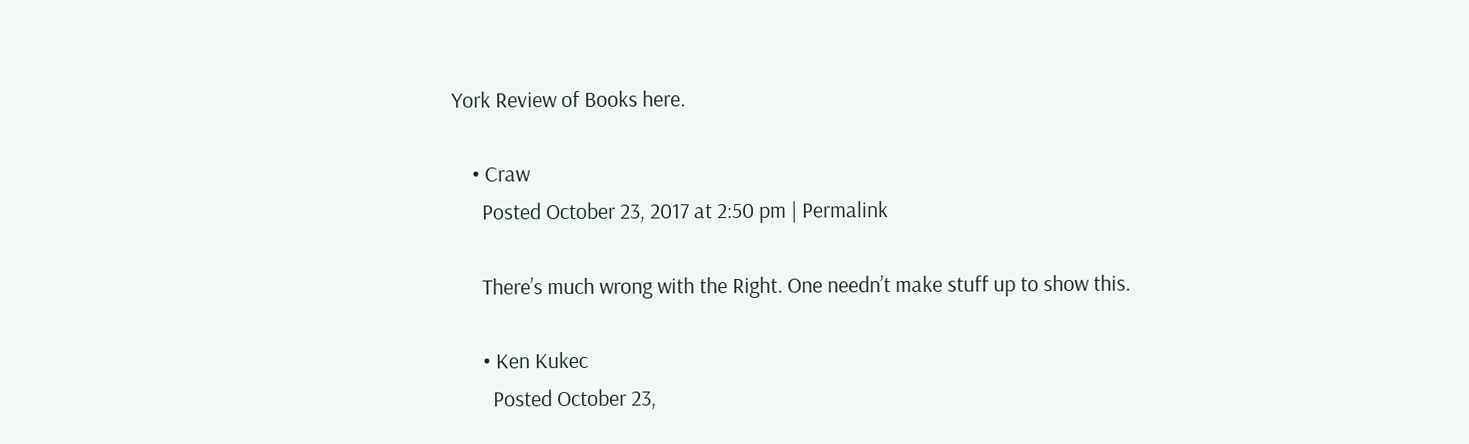York Review of Books here.

    • Craw
      Posted October 23, 2017 at 2:50 pm | Permalink

      There’s much wrong with the Right. One needn’t make stuff up to show this.

      • Ken Kukec
        Posted October 23,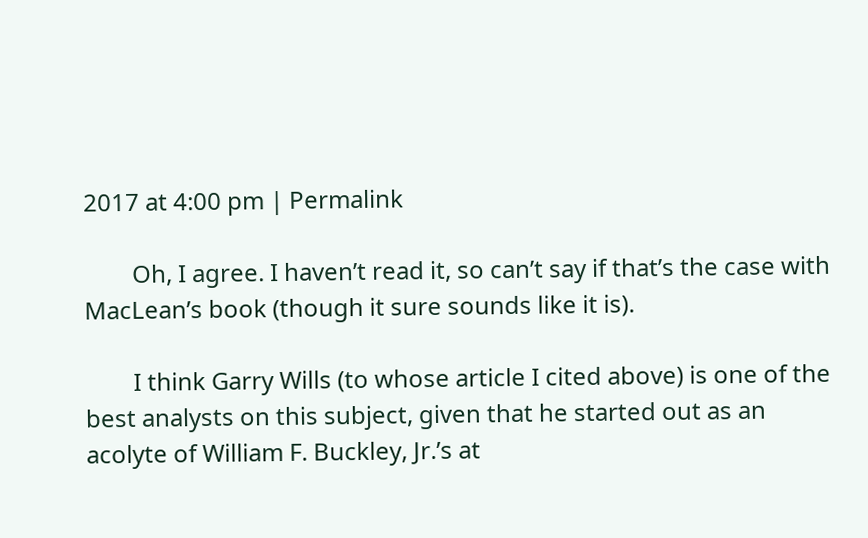2017 at 4:00 pm | Permalink

        Oh, I agree. I haven’t read it, so can’t say if that’s the case with MacLean’s book (though it sure sounds like it is).

        I think Garry Wills (to whose article I cited above) is one of the best analysts on this subject, given that he started out as an acolyte of William F. Buckley, Jr.’s at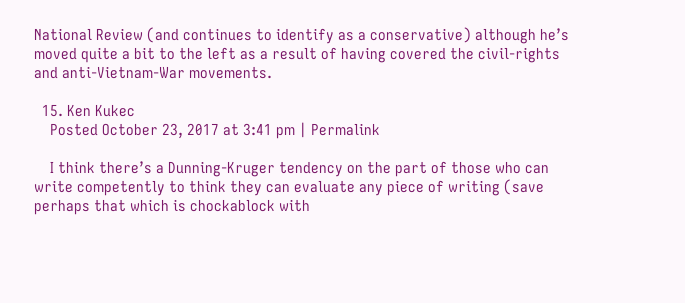National Review (and continues to identify as a conservative) although he’s moved quite a bit to the left as a result of having covered the civil-rights and anti-Vietnam-War movements.

  15. Ken Kukec
    Posted October 23, 2017 at 3:41 pm | Permalink

    I think there’s a Dunning-Kruger tendency on the part of those who can write competently to think they can evaluate any piece of writing (save perhaps that which is chockablock with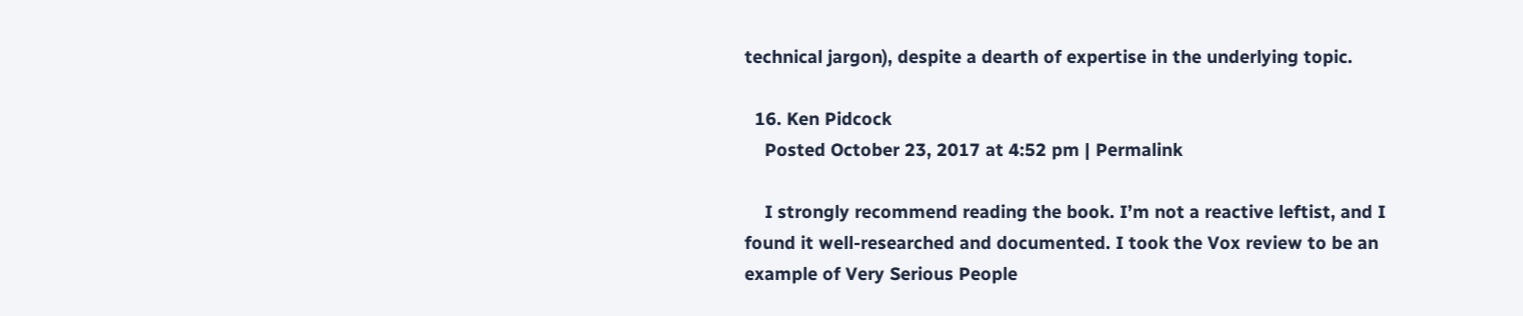technical jargon), despite a dearth of expertise in the underlying topic.

  16. Ken Pidcock
    Posted October 23, 2017 at 4:52 pm | Permalink

    I strongly recommend reading the book. I’m not a reactive leftist, and I found it well-researched and documented. I took the Vox review to be an example of Very Serious People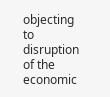objecting to disruption of the economic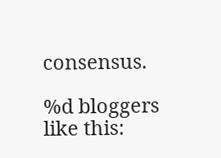consensus.

%d bloggers like this: